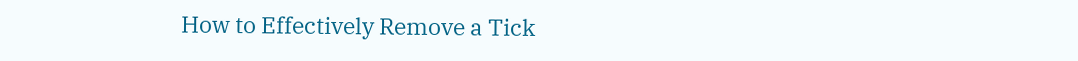How to Effectively Remove a Tick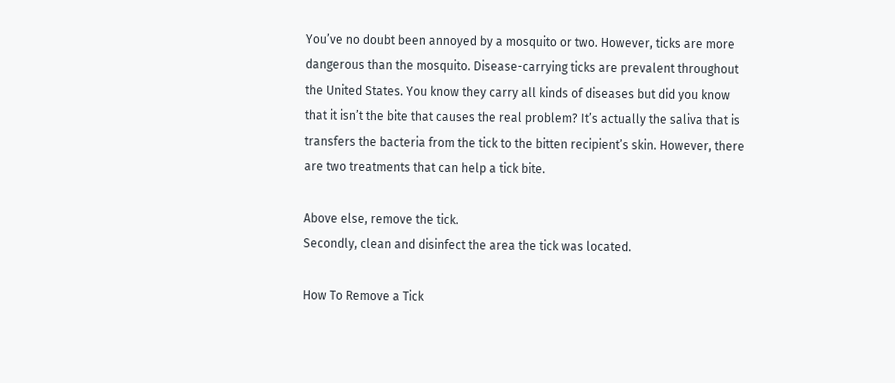You’ve no doubt been annoyed by a mosquito or two. However, ticks are more dangerous than the mosquito. Disease-carrying ticks are prevalent throughout the United States. You know they carry all kinds of diseases but did you know that it isn’t the bite that causes the real problem? It’s actually the saliva that is transfers the bacteria from the tick to the bitten recipient’s skin. However, there are two treatments that can help a tick bite.

Above else, remove the tick.
Secondly, clean and disinfect the area the tick was located.

How To Remove a Tick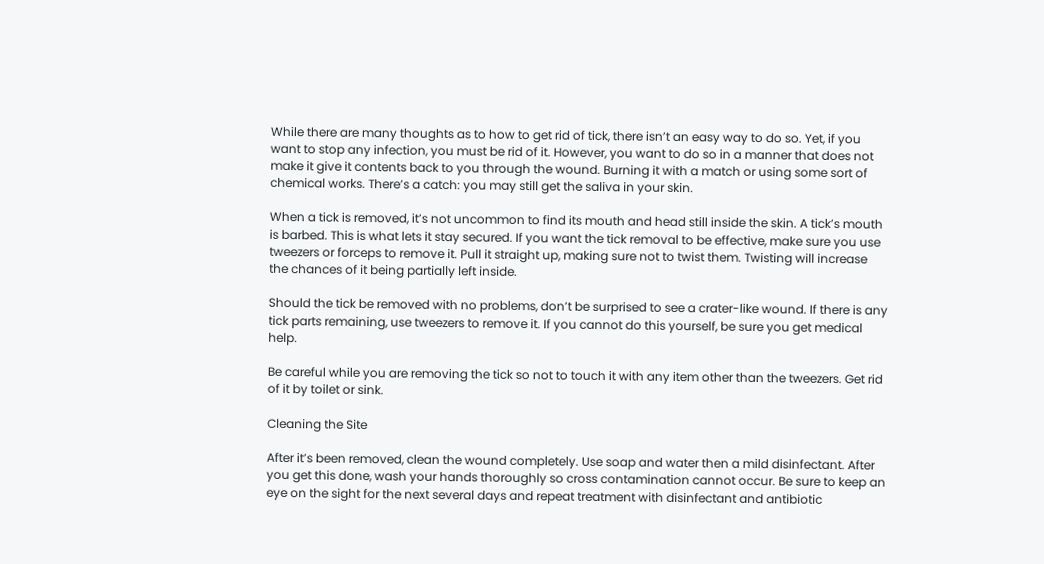While there are many thoughts as to how to get rid of tick, there isn’t an easy way to do so. Yet, if you want to stop any infection, you must be rid of it. However, you want to do so in a manner that does not make it give it contents back to you through the wound. Burning it with a match or using some sort of chemical works. There’s a catch: you may still get the saliva in your skin.

When a tick is removed, it’s not uncommon to find its mouth and head still inside the skin. A tick’s mouth is barbed. This is what lets it stay secured. If you want the tick removal to be effective, make sure you use tweezers or forceps to remove it. Pull it straight up, making sure not to twist them. Twisting will increase the chances of it being partially left inside.

Should the tick be removed with no problems, don’t be surprised to see a crater-like wound. If there is any tick parts remaining, use tweezers to remove it. If you cannot do this yourself, be sure you get medical help.

Be careful while you are removing the tick so not to touch it with any item other than the tweezers. Get rid of it by toilet or sink.

Cleaning the Site

After it’s been removed, clean the wound completely. Use soap and water then a mild disinfectant. After you get this done, wash your hands thoroughly so cross contamination cannot occur. Be sure to keep an eye on the sight for the next several days and repeat treatment with disinfectant and antibiotic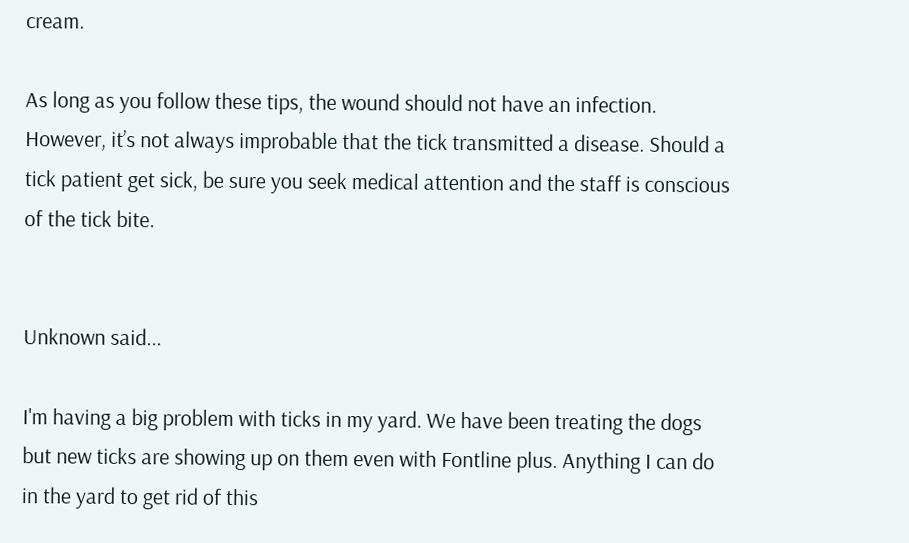cream.

As long as you follow these tips, the wound should not have an infection. However, it’s not always improbable that the tick transmitted a disease. Should a tick patient get sick, be sure you seek medical attention and the staff is conscious of the tick bite.


Unknown said...

I'm having a big problem with ticks in my yard. We have been treating the dogs but new ticks are showing up on them even with Fontline plus. Anything I can do in the yard to get rid of this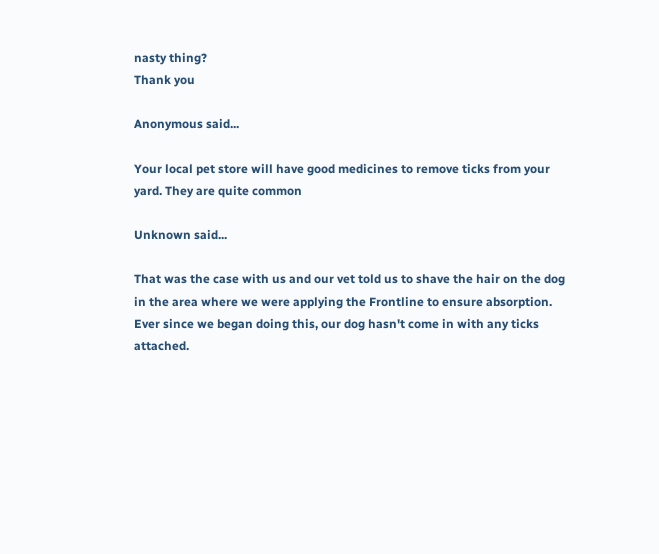nasty thing?
Thank you

Anonymous said...

Your local pet store will have good medicines to remove ticks from your yard. They are quite common

Unknown said...

That was the case with us and our vet told us to shave the hair on the dog in the area where we were applying the Frontline to ensure absorption. Ever since we began doing this, our dog hasn't come in with any ticks attached.